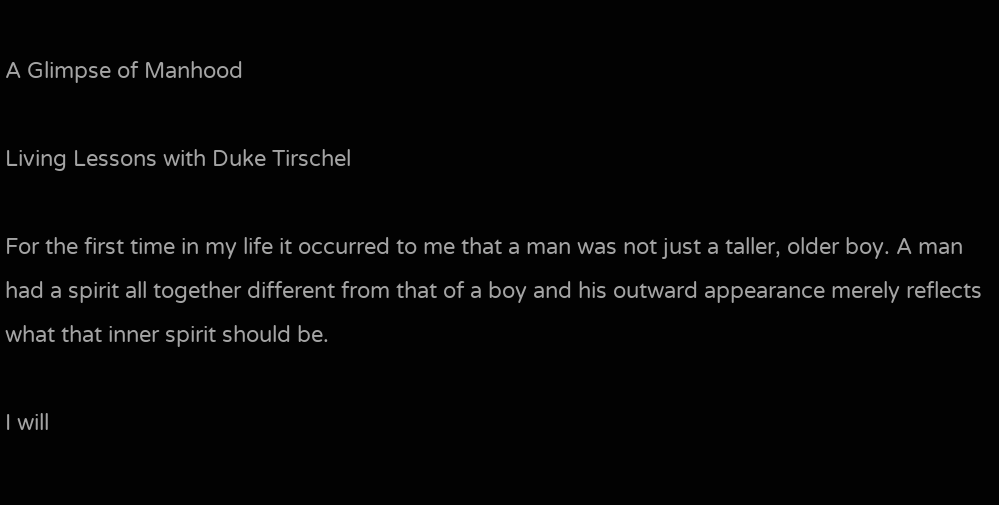A Glimpse of Manhood

Living Lessons with Duke Tirschel

For the first time in my life it occurred to me that a man was not just a taller, older boy. A man had a spirit all together different from that of a boy and his outward appearance merely reflects what that inner spirit should be.

I will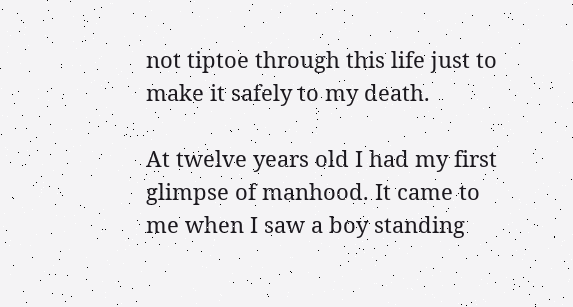not tiptoe through this life just to make it safely to my death.

At twelve years old I had my first glimpse of manhood. It came to me when I saw a boy standing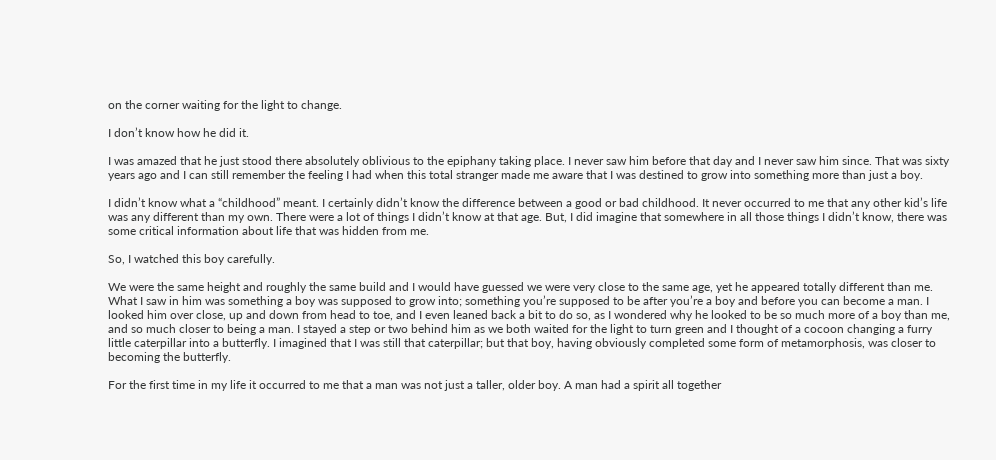on the corner waiting for the light to change.

I don’t know how he did it.

I was amazed that he just stood there absolutely oblivious to the epiphany taking place. I never saw him before that day and I never saw him since. That was sixty years ago and I can still remember the feeling I had when this total stranger made me aware that I was destined to grow into something more than just a boy.

I didn’t know what a “childhood” meant. I certainly didn’t know the difference between a good or bad childhood. It never occurred to me that any other kid’s life was any different than my own. There were a lot of things I didn’t know at that age. But, I did imagine that somewhere in all those things I didn’t know, there was some critical information about life that was hidden from me.

So, I watched this boy carefully.

We were the same height and roughly the same build and I would have guessed we were very close to the same age, yet he appeared totally different than me. What I saw in him was something a boy was supposed to grow into; something you’re supposed to be after you’re a boy and before you can become a man. I looked him over close, up and down from head to toe, and I even leaned back a bit to do so, as I wondered why he looked to be so much more of a boy than me, and so much closer to being a man. I stayed a step or two behind him as we both waited for the light to turn green and I thought of a cocoon changing a furry little caterpillar into a butterfly. I imagined that I was still that caterpillar; but that boy, having obviously completed some form of metamorphosis, was closer to becoming the butterfly.

For the first time in my life it occurred to me that a man was not just a taller, older boy. A man had a spirit all together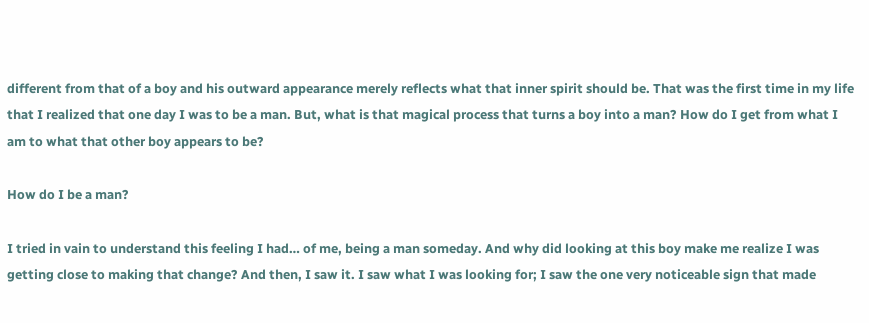different from that of a boy and his outward appearance merely reflects what that inner spirit should be. That was the first time in my life that I realized that one day I was to be a man. But, what is that magical process that turns a boy into a man? How do I get from what I am to what that other boy appears to be?

How do I be a man?

I tried in vain to understand this feeling I had… of me, being a man someday. And why did looking at this boy make me realize I was getting close to making that change? And then, I saw it. I saw what I was looking for; I saw the one very noticeable sign that made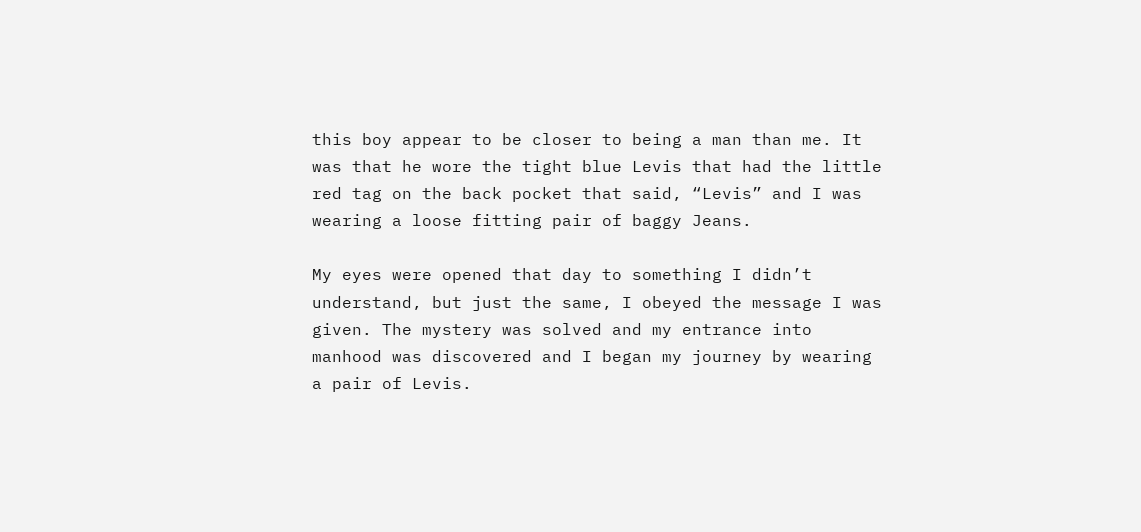this boy appear to be closer to being a man than me. It was that he wore the tight blue Levis that had the little red tag on the back pocket that said, “Levis” and I was wearing a loose fitting pair of baggy Jeans.

My eyes were opened that day to something I didn’t understand, but just the same, I obeyed the message I was given. The mystery was solved and my entrance into manhood was discovered and I began my journey by wearing a pair of Levis.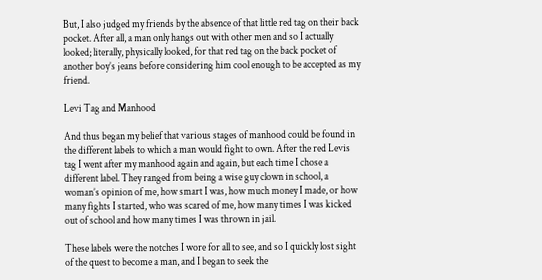But, I also judged my friends by the absence of that little red tag on their back pocket. After all, a man only hangs out with other men and so I actually looked; literally, physically looked, for that red tag on the back pocket of another boy’s jeans before considering him cool enough to be accepted as my friend.

Levi Tag and Manhood

And thus began my belief that various stages of manhood could be found in the different labels to which a man would fight to own. After the red Levis tag I went after my manhood again and again, but each time I chose a different label. They ranged from being a wise guy clown in school, a woman’s opinion of me, how smart I was, how much money I made, or how many fights I started, who was scared of me, how many times I was kicked out of school and how many times I was thrown in jail.

These labels were the notches I wore for all to see, and so I quickly lost sight of the quest to become a man, and I began to seek the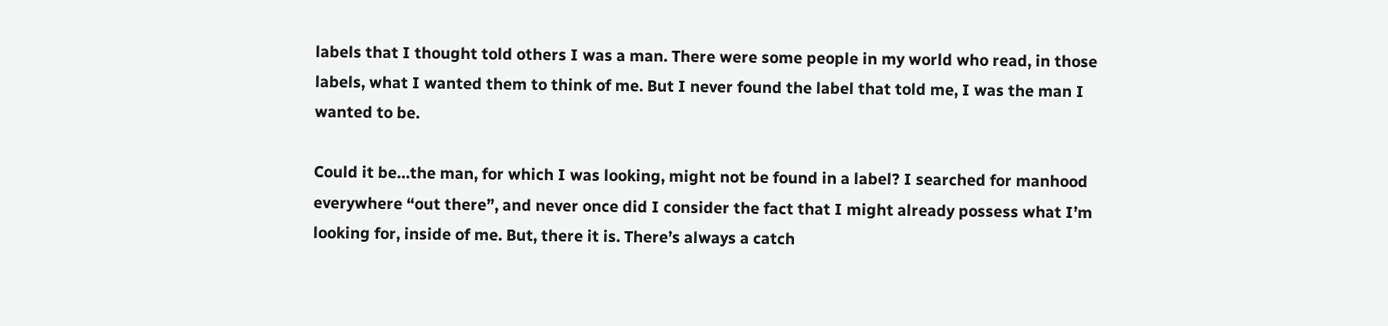labels that I thought told others I was a man. There were some people in my world who read, in those labels, what I wanted them to think of me. But I never found the label that told me, I was the man I wanted to be.

Could it be…the man, for which I was looking, might not be found in a label? I searched for manhood everywhere “out there”, and never once did I consider the fact that I might already possess what I’m looking for, inside of me. But, there it is. There’s always a catch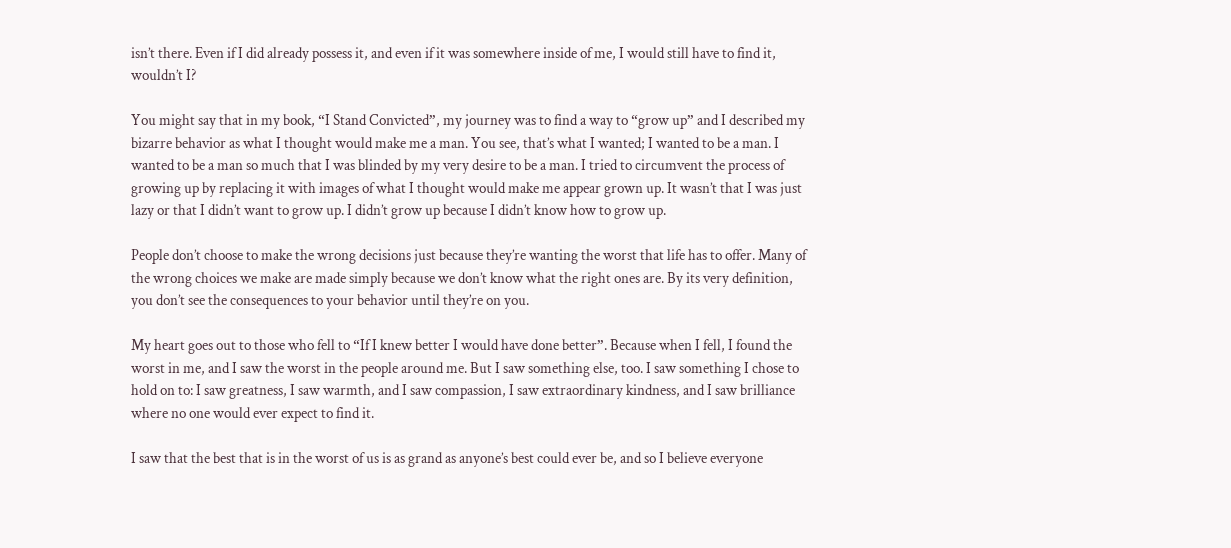isn’t there. Even if I did already possess it, and even if it was somewhere inside of me, I would still have to find it, wouldn’t I?

You might say that in my book, “I Stand Convicted”, my journey was to find a way to “grow up” and I described my bizarre behavior as what I thought would make me a man. You see, that’s what I wanted; I wanted to be a man. I wanted to be a man so much that I was blinded by my very desire to be a man. I tried to circumvent the process of growing up by replacing it with images of what I thought would make me appear grown up. It wasn’t that I was just lazy or that I didn’t want to grow up. I didn’t grow up because I didn’t know how to grow up.

People don’t choose to make the wrong decisions just because they’re wanting the worst that life has to offer. Many of the wrong choices we make are made simply because we don’t know what the right ones are. By its very definition, you don’t see the consequences to your behavior until they’re on you.

My heart goes out to those who fell to “If I knew better I would have done better”. Because when I fell, I found the worst in me, and I saw the worst in the people around me. But I saw something else, too. I saw something I chose to hold on to: I saw greatness, I saw warmth, and I saw compassion, I saw extraordinary kindness, and I saw brilliance where no one would ever expect to find it.

I saw that the best that is in the worst of us is as grand as anyone’s best could ever be, and so I believe everyone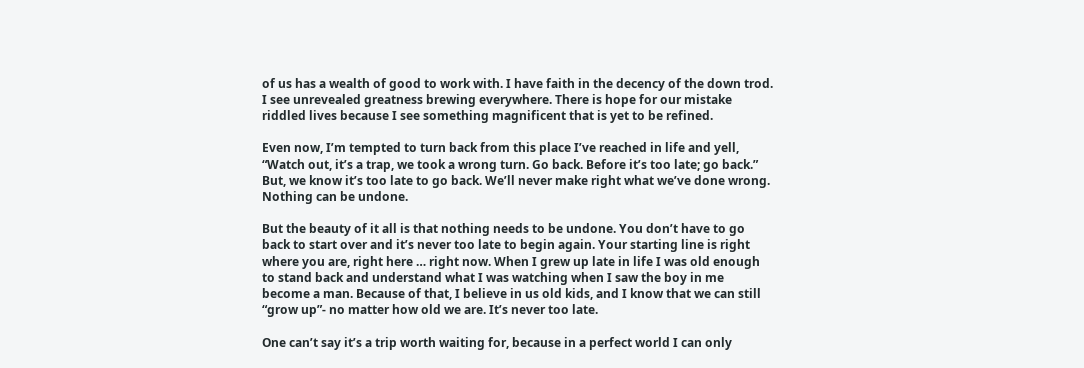of us has a wealth of good to work with. I have faith in the decency of the down trod. I see unrevealed greatness brewing everywhere. There is hope for our mistake riddled lives because I see something magnificent that is yet to be refined.

Even now, I’m tempted to turn back from this place I’ve reached in life and yell, “Watch out, it’s a trap, we took a wrong turn. Go back. Before it’s too late; go back.” But, we know it’s too late to go back. We’ll never make right what we’ve done wrong. Nothing can be undone.

But the beauty of it all is that nothing needs to be undone. You don’t have to go back to start over and it’s never too late to begin again. Your starting line is right where you are, right here … right now. When I grew up late in life I was old enough to stand back and understand what I was watching when I saw the boy in me become a man. Because of that, I believe in us old kids, and I know that we can still “grow up”- no matter how old we are. It’s never too late.

One can’t say it’s a trip worth waiting for, because in a perfect world I can only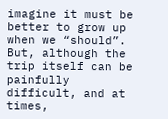imagine it must be better to grow up when we “should”. But, although the trip itself can be painfully difficult, and at times,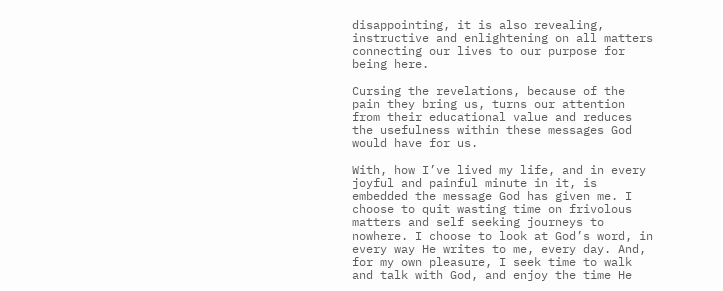disappointing, it is also revealing, instructive and enlightening on all matters connecting our lives to our purpose for being here.

Cursing the revelations, because of the pain they bring us, turns our attention from their educational value and reduces the usefulness within these messages God would have for us.

With, how I’ve lived my life, and in every joyful and painful minute in it, is embedded the message God has given me. I choose to quit wasting time on frivolous matters and self seeking journeys to nowhere. I choose to look at God’s word, in every way He writes to me, every day. And, for my own pleasure, I seek time to walk and talk with God, and enjoy the time He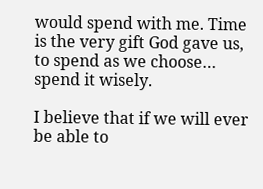would spend with me. Time is the very gift God gave us, to spend as we choose… spend it wisely.

I believe that if we will ever be able to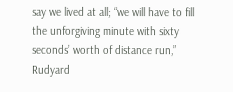say we lived at all; “we will have to fill the unforgiving minute with sixty seconds’ worth of distance run,” Rudyard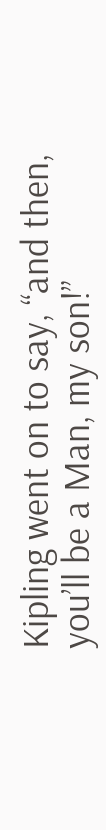Kipling went on to say, “and then, you’ll be a Man, my son!”